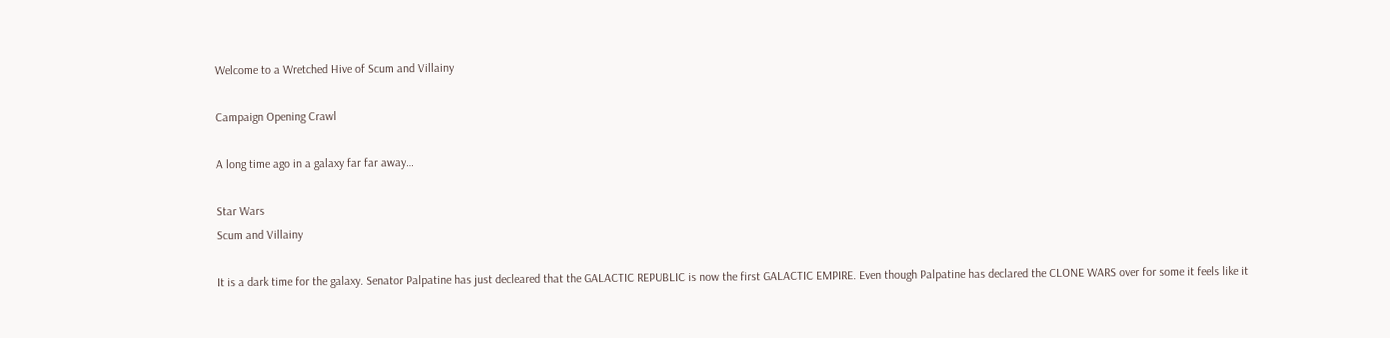Welcome to a Wretched Hive of Scum and Villainy

Campaign Opening Crawl

A long time ago in a galaxy far far away…

Star Wars
Scum and Villainy

It is a dark time for the galaxy. Senator Palpatine has just decleared that the GALACTIC REPUBLIC is now the first GALACTIC EMPIRE. Even though Palpatine has declared the CLONE WARS over for some it feels like it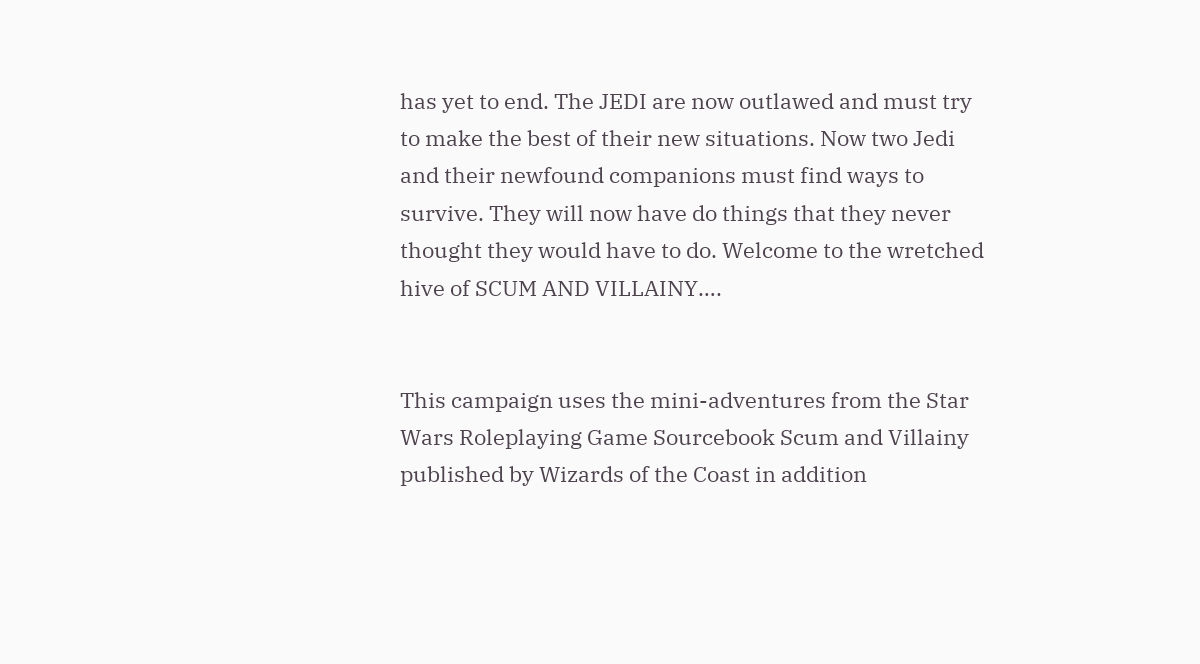has yet to end. The JEDI are now outlawed and must try to make the best of their new situations. Now two Jedi and their newfound companions must find ways to survive. They will now have do things that they never thought they would have to do. Welcome to the wretched hive of SCUM AND VILLAINY….


This campaign uses the mini-adventures from the Star Wars Roleplaying Game Sourcebook Scum and Villainy published by Wizards of the Coast in addition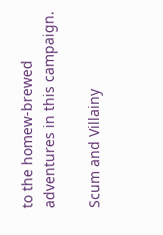to the homew-brewed adventures in this campaign.

Scum and Villainy